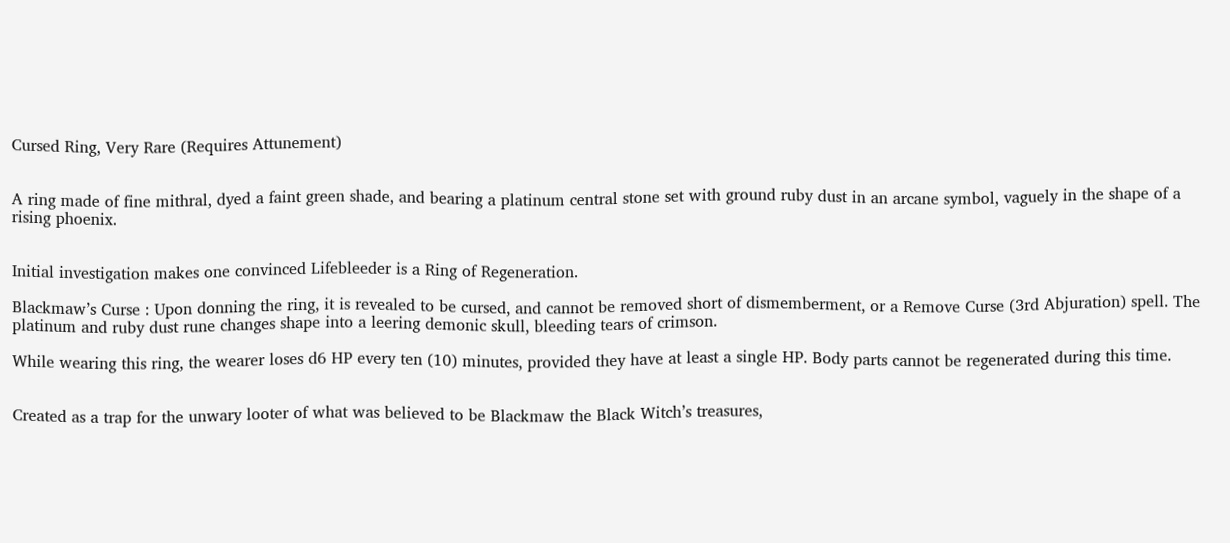Cursed Ring, Very Rare (Requires Attunement)


A ring made of fine mithral, dyed a faint green shade, and bearing a platinum central stone set with ground ruby dust in an arcane symbol, vaguely in the shape of a rising phoenix.


Initial investigation makes one convinced Lifebleeder is a Ring of Regeneration.

Blackmaw’s Curse : Upon donning the ring, it is revealed to be cursed, and cannot be removed short of dismemberment, or a Remove Curse (3rd Abjuration) spell. The platinum and ruby dust rune changes shape into a leering demonic skull, bleeding tears of crimson.

While wearing this ring, the wearer loses d6 HP every ten (10) minutes, provided they have at least a single HP. Body parts cannot be regenerated during this time.


Created as a trap for the unwary looter of what was believed to be Blackmaw the Black Witch’s treasures,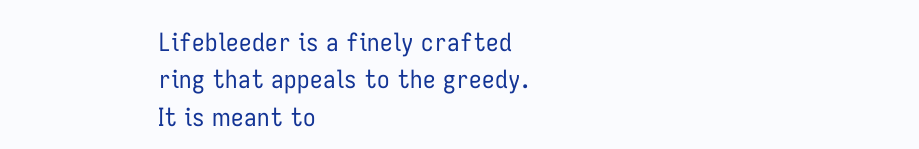Lifebleeder is a finely crafted ring that appeals to the greedy. It is meant to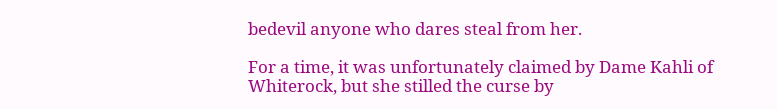bedevil anyone who dares steal from her.

For a time, it was unfortunately claimed by Dame Kahli of Whiterock, but she stilled the curse by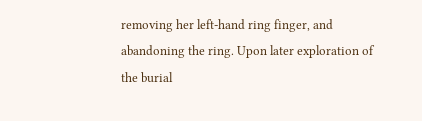removing her left-hand ring finger, and abandoning the ring. Upon later exploration of the burial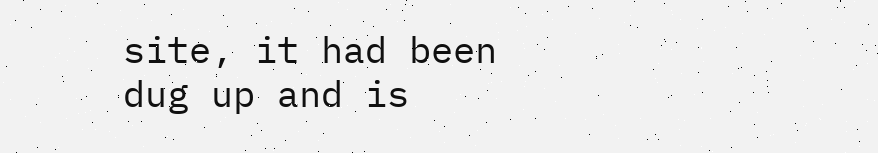site, it had been dug up and is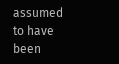assumed to have been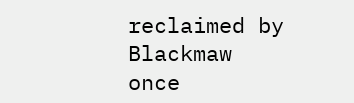reclaimed by Blackmaw once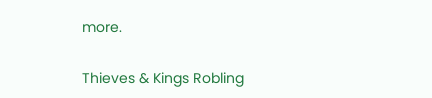more.


Thieves & Kings Robling